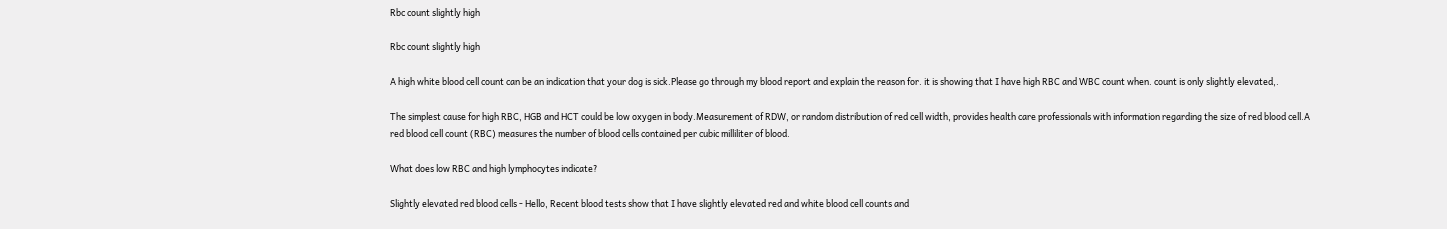Rbc count slightly high

Rbc count slightly high

A high white blood cell count can be an indication that your dog is sick.Please go through my blood report and explain the reason for. it is showing that I have high RBC and WBC count when. count is only slightly elevated,.

The simplest cause for high RBC, HGB and HCT could be low oxygen in body.Measurement of RDW, or random distribution of red cell width, provides health care professionals with information regarding the size of red blood cell.A red blood cell count (RBC) measures the number of blood cells contained per cubic milliliter of blood.

What does low RBC and high lymphocytes indicate?

Slightly elevated red blood cells - Hello, Recent blood tests show that I have slightly elevated red and white blood cell counts and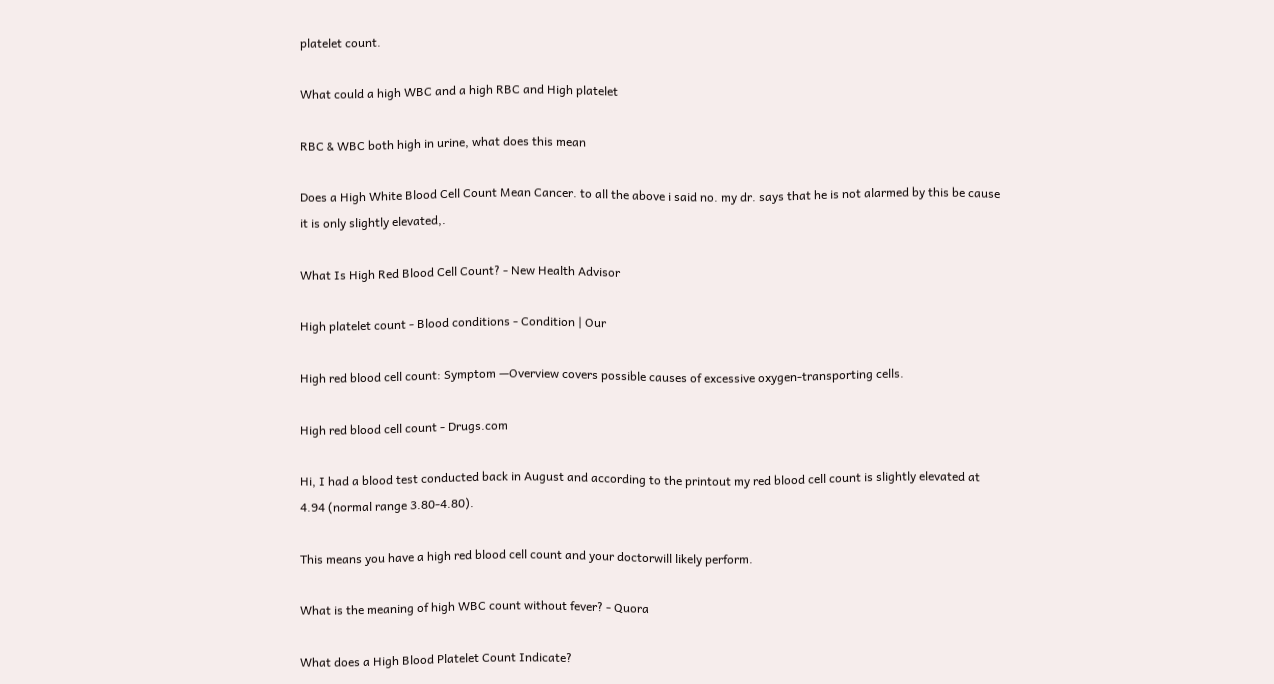platelet count.

What could a high WBC and a high RBC and High platelet

RBC & WBC both high in urine, what does this mean

Does a High White Blood Cell Count Mean Cancer. to all the above i said no. my dr. says that he is not alarmed by this be cause it is only slightly elevated,.

What Is High Red Blood Cell Count? - New Health Advisor

High platelet count - Blood conditions - Condition | Our

High red blood cell count: Symptom —Overview covers possible causes of excessive oxygen-transporting cells.

High red blood cell count - Drugs.com

Hi, I had a blood test conducted back in August and according to the printout my red blood cell count is slightly elevated at 4.94 (normal range 3.80-4.80).

This means you have a high red blood cell count and your doctorwill likely perform.

What is the meaning of high WBC count without fever? - Quora

What does a High Blood Platelet Count Indicate?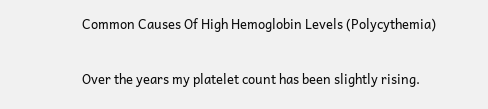Common Causes Of High Hemoglobin Levels (Polycythemia)

Over the years my platelet count has been slightly rising.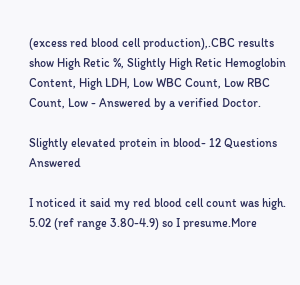(excess red blood cell production),.CBC results show High Retic %, Slightly High Retic Hemoglobin Content, High LDH, Low WBC Count, Low RBC Count, Low - Answered by a verified Doctor.

Slightly elevated protein in blood- 12 Questions Answered

I noticed it said my red blood cell count was high. 5.02 (ref range 3.80-4.9) so I presume.More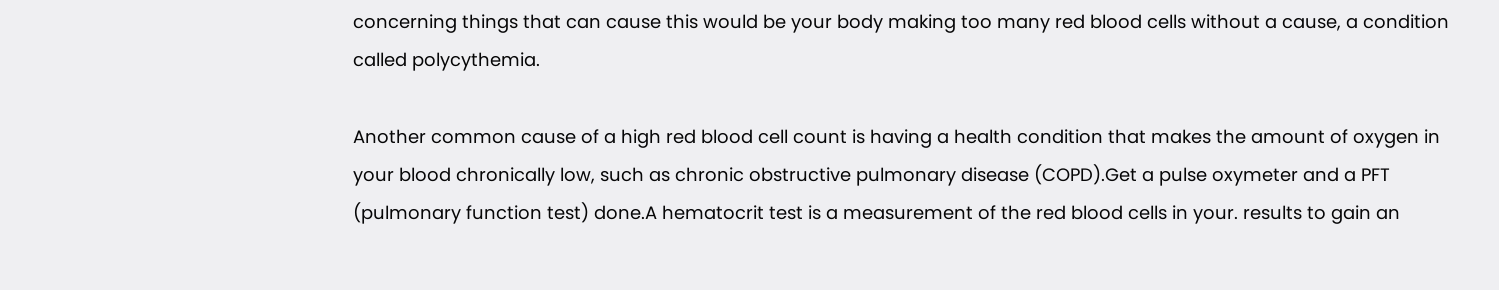concerning things that can cause this would be your body making too many red blood cells without a cause, a condition called polycythemia.

Another common cause of a high red blood cell count is having a health condition that makes the amount of oxygen in your blood chronically low, such as chronic obstructive pulmonary disease (COPD).Get a pulse oxymeter and a PFT (pulmonary function test) done.A hematocrit test is a measurement of the red blood cells in your. results to gain an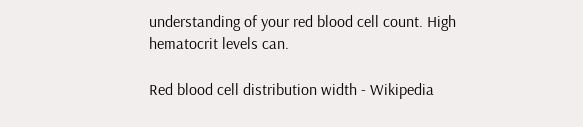understanding of your red blood cell count. High hematocrit levels can.

Red blood cell distribution width - Wikipedia